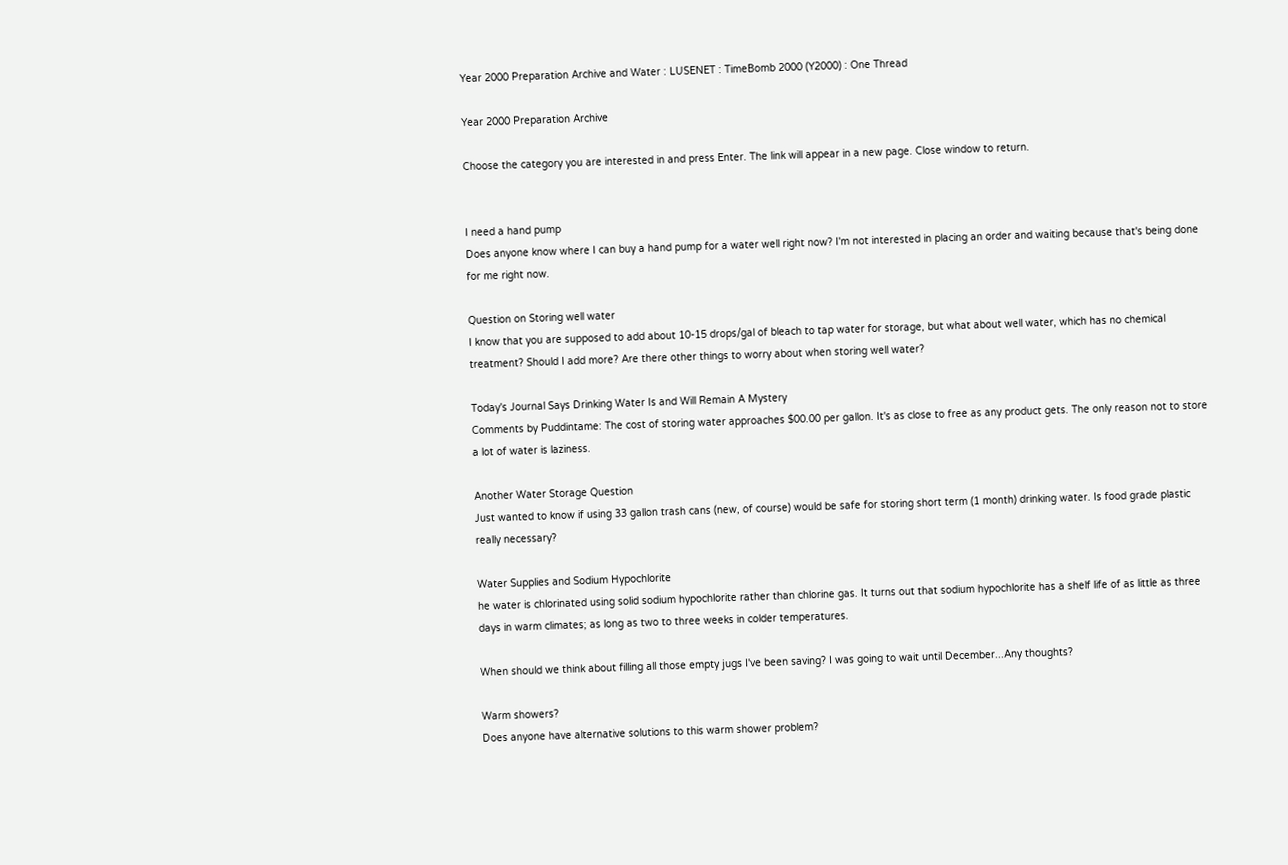Year 2000 Preparation Archive and Water : LUSENET : TimeBomb 2000 (Y2000) : One Thread

Year 2000 Preparation Archive

Choose the category you are interested in and press Enter. The link will appear in a new page. Close window to return.


I need a hand pump
Does anyone know where I can buy a hand pump for a water well right now? I'm not interested in placing an order and waiting because that's being done for me right now.

Question on Storing well water
I know that you are supposed to add about 10-15 drops/gal of bleach to tap water for storage, but what about well water, which has no chemical treatment? Should I add more? Are there other things to worry about when storing well water?

Today's Journal Says Drinking Water Is and Will Remain A Mystery
Comments by Puddintame: The cost of storing water approaches $00.00 per gallon. It's as close to free as any product gets. The only reason not to store a lot of water is laziness.

Another Water Storage Question
Just wanted to know if using 33 gallon trash cans (new, of course) would be safe for storing short term (1 month) drinking water. Is food grade plastic really necessary?

Water Supplies and Sodium Hypochlorite
he water is chlorinated using solid sodium hypochlorite rather than chlorine gas. It turns out that sodium hypochlorite has a shelf life of as little as three days in warm climates; as long as two to three weeks in colder temperatures.

When should we think about filling all those empty jugs I've been saving? I was going to wait until December...Any thoughts?

Warm showers?
Does anyone have alternative solutions to this warm shower problem?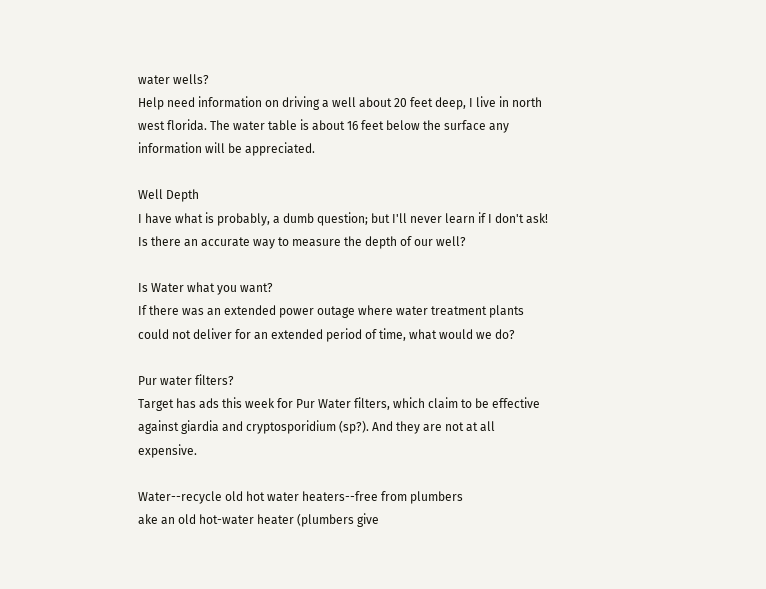water wells?
Help need information on driving a well about 20 feet deep, I live in north west florida. The water table is about 16 feet below the surface any information will be appreciated.

Well Depth
I have what is probably, a dumb question; but I'll never learn if I don't ask! Is there an accurate way to measure the depth of our well?

Is Water what you want?
If there was an extended power outage where water treatment plants could not deliver for an extended period of time, what would we do?

Pur water filters?
Target has ads this week for Pur Water filters, which claim to be effective against giardia and cryptosporidium (sp?). And they are not at all expensive.

Water--recycle old hot water heaters--free from plumbers
ake an old hot-water heater (plumbers give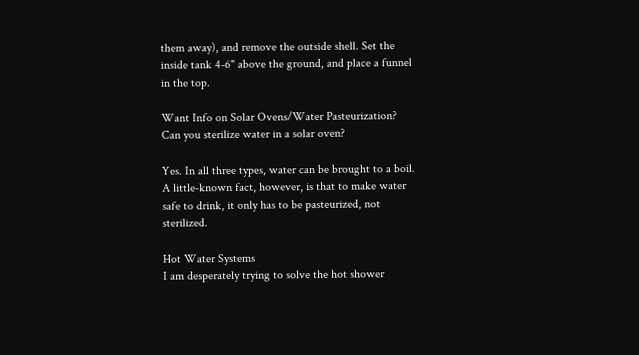them away), and remove the outside shell. Set the inside tank 4-6" above the ground, and place a funnel in the top.

Want Info on Solar Ovens/Water Pasteurization?
Can you sterilize water in a solar oven?

Yes. In all three types, water can be brought to a boil. A little-known fact, however, is that to make water safe to drink, it only has to be pasteurized, not sterilized.

Hot Water Systems
I am desperately trying to solve the hot shower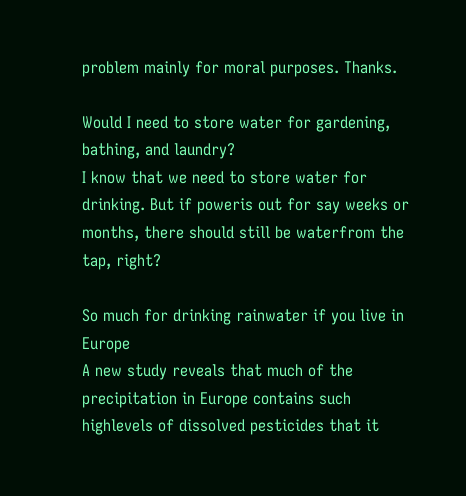problem mainly for moral purposes. Thanks.

Would I need to store water for gardening, bathing, and laundry?
I know that we need to store water for drinking. But if poweris out for say weeks or months, there should still be waterfrom the tap, right?

So much for drinking rainwater if you live in Europe
A new study reveals that much of the precipitation in Europe contains such highlevels of dissolved pesticides that it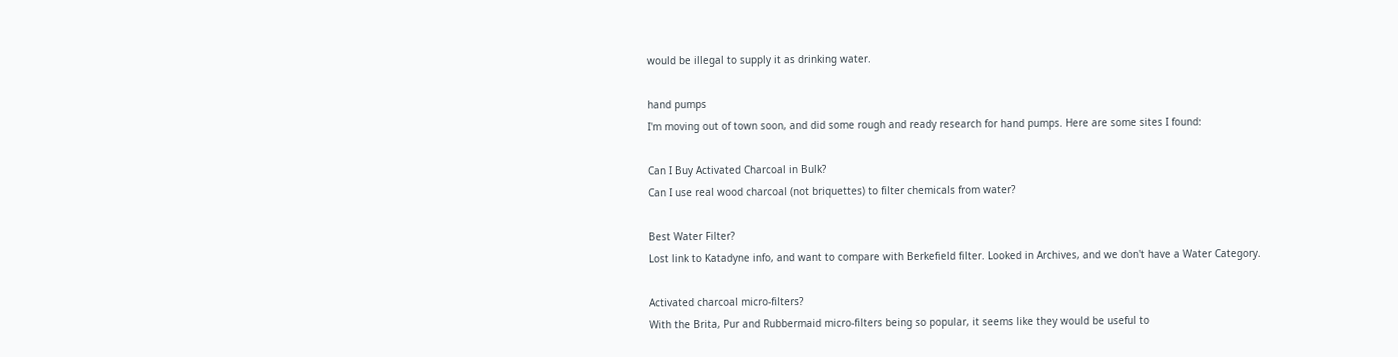would be illegal to supply it as drinking water.

hand pumps
I'm moving out of town soon, and did some rough and ready research for hand pumps. Here are some sites I found:

Can I Buy Activated Charcoal in Bulk?
Can I use real wood charcoal (not briquettes) to filter chemicals from water?

Best Water Filter?
Lost link to Katadyne info, and want to compare with Berkefield filter. Looked in Archives, and we don't have a Water Category.

Activated charcoal micro-filters?
With the Brita, Pur and Rubbermaid micro-filters being so popular, it seems like they would be useful to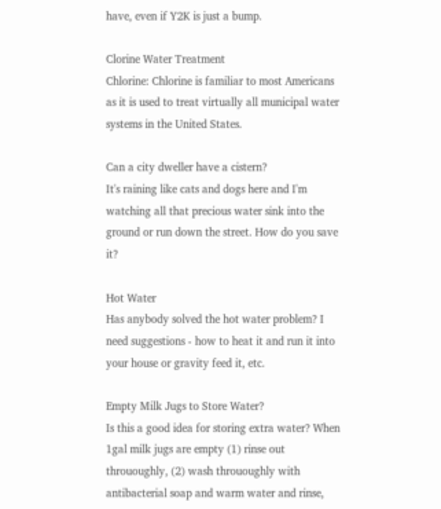have, even if Y2K is just a bump.

Clorine Water Treatment
Chlorine: Chlorine is familiar to most Americans as it is used to treat virtually all municipal water systems in the United States.

Can a city dweller have a cistern?
It's raining like cats and dogs here and I'm watching all that precious water sink into the ground or run down the street. How do you save it?

Hot Water
Has anybody solved the hot water problem? I need suggestions - how to heat it and run it into your house or gravity feed it, etc.

Empty Milk Jugs to Store Water?
Is this a good idea for storing extra water? When 1gal milk jugs are empty (1) rinse out thrououghly, (2) wash thrououghly with antibacterial soap and warm water and rinse,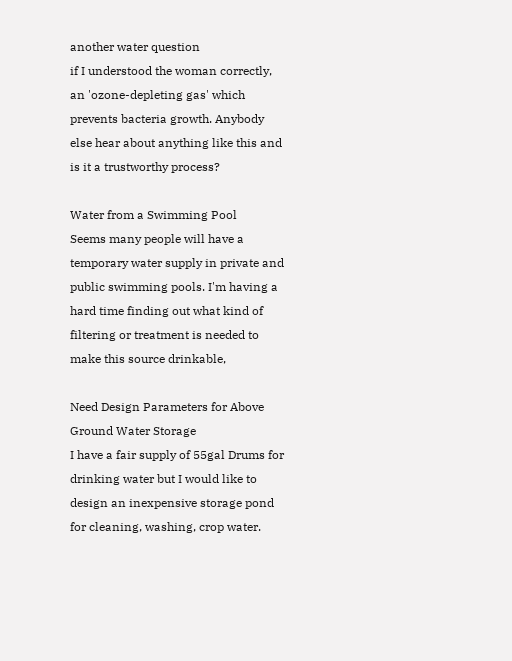another water question
if I understood the woman correctly, an 'ozone-depleting gas' which prevents bacteria growth. Anybody else hear about anything like this and is it a trustworthy process?

Water from a Swimming Pool
Seems many people will have a temporary water supply in private and public swimming pools. I'm having a hard time finding out what kind of filtering or treatment is needed to make this source drinkable,

Need Design Parameters for Above Ground Water Storage
I have a fair supply of 55gal Drums for drinking water but I would like to design an inexpensive storage pond for cleaning, washing, crop water.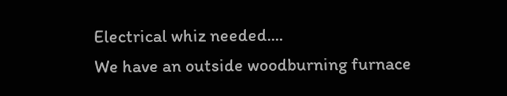Electrical whiz needed....
We have an outside woodburning furnace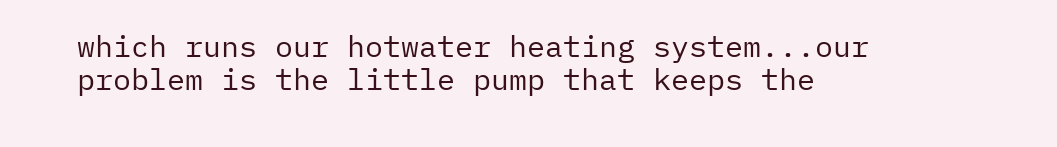which runs our hotwater heating system...our problem is the little pump that keeps the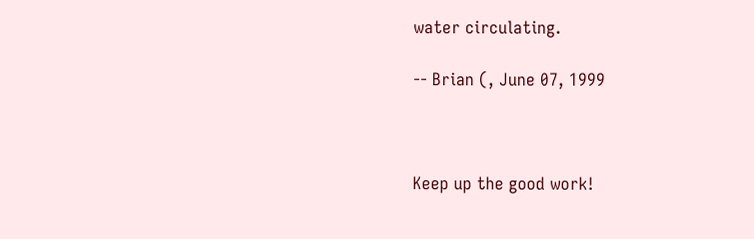water circulating.

-- Brian (, June 07, 1999



Keep up the good work!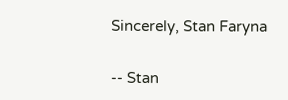Sincerely, Stan Faryna

-- Stan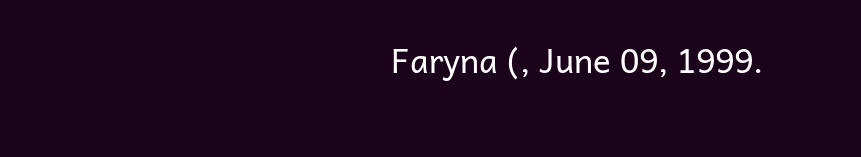Faryna (, June 09, 1999.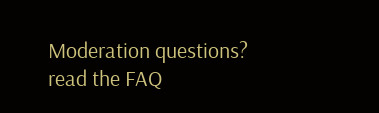Moderation questions? read the FAQ